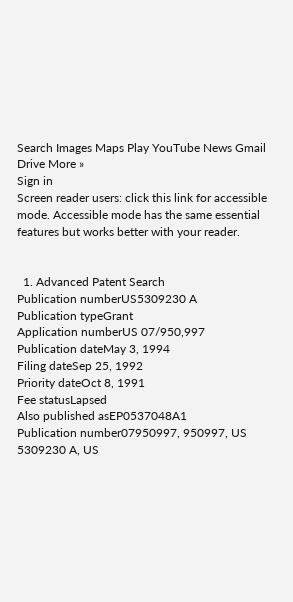Search Images Maps Play YouTube News Gmail Drive More »
Sign in
Screen reader users: click this link for accessible mode. Accessible mode has the same essential features but works better with your reader.


  1. Advanced Patent Search
Publication numberUS5309230 A
Publication typeGrant
Application numberUS 07/950,997
Publication dateMay 3, 1994
Filing dateSep 25, 1992
Priority dateOct 8, 1991
Fee statusLapsed
Also published asEP0537048A1
Publication number07950997, 950997, US 5309230 A, US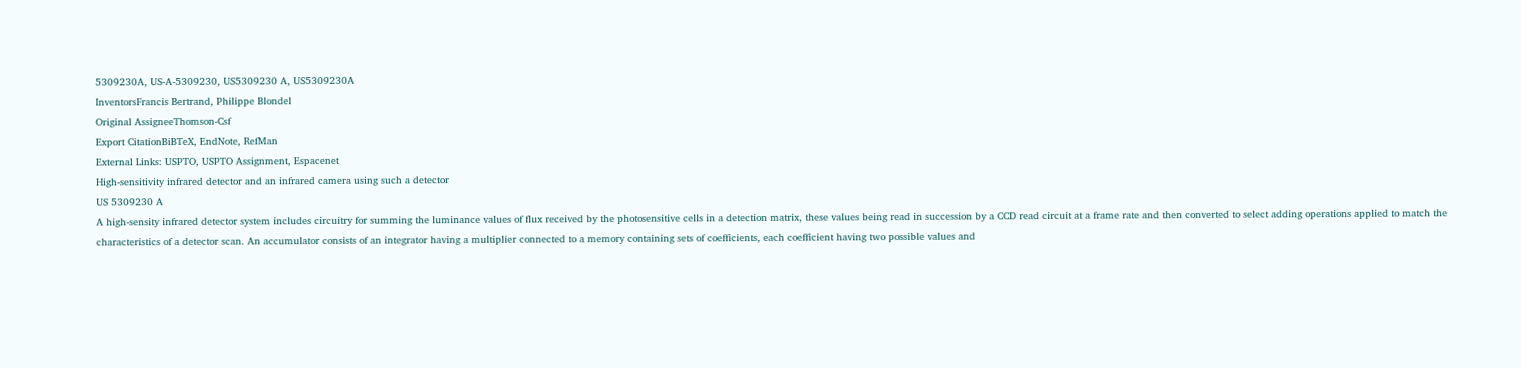5309230A, US-A-5309230, US5309230 A, US5309230A
InventorsFrancis Bertrand, Philippe Blondel
Original AssigneeThomson-Csf
Export CitationBiBTeX, EndNote, RefMan
External Links: USPTO, USPTO Assignment, Espacenet
High-sensitivity infrared detector and an infrared camera using such a detector
US 5309230 A
A high-sensity infrared detector system includes circuitry for summing the luminance values of flux received by the photosensitive cells in a detection matrix, these values being read in succession by a CCD read circuit at a frame rate and then converted to select adding operations applied to match the characteristics of a detector scan. An accumulator consists of an integrator having a multiplier connected to a memory containing sets of coefficients, each coefficient having two possible values and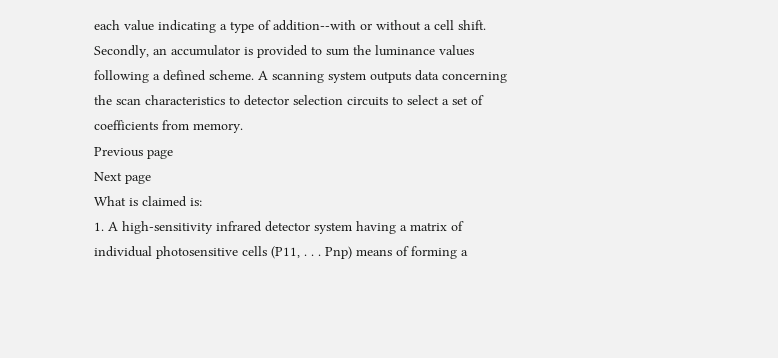each value indicating a type of addition--with or without a cell shift. Secondly, an accumulator is provided to sum the luminance values following a defined scheme. A scanning system outputs data concerning the scan characteristics to detector selection circuits to select a set of coefficients from memory.
Previous page
Next page
What is claimed is:
1. A high-sensitivity infrared detector system having a matrix of individual photosensitive cells (P11, . . . Pnp) means of forming a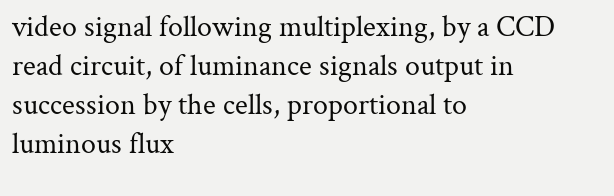video signal following multiplexing, by a CCD read circuit, of luminance signals output in succession by the cells, proportional to luminous flux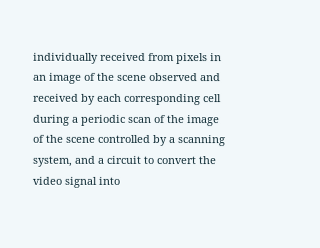individually received from pixels in an image of the scene observed and received by each corresponding cell during a periodic scan of the image of the scene controlled by a scanning system, and a circuit to convert the video signal into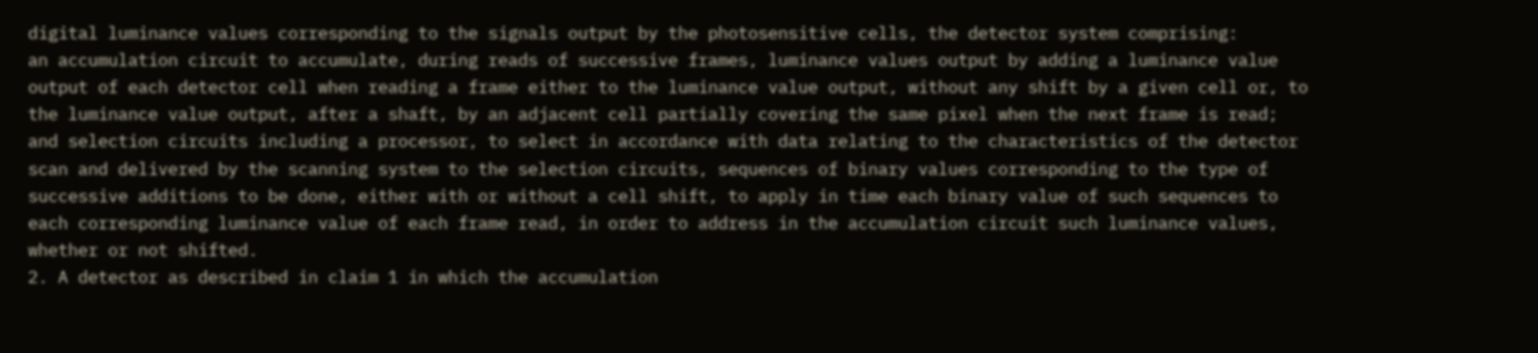digital luminance values corresponding to the signals output by the photosensitive cells, the detector system comprising:
an accumulation circuit to accumulate, during reads of successive frames, luminance values output by adding a luminance value output of each detector cell when reading a frame either to the luminance value output, without any shift by a given cell or, to the luminance value output, after a shaft, by an adjacent cell partially covering the same pixel when the next frame is read;
and selection circuits including a processor, to select in accordance with data relating to the characteristics of the detector scan and delivered by the scanning system to the selection circuits, sequences of binary values corresponding to the type of successive additions to be done, either with or without a cell shift, to apply in time each binary value of such sequences to each corresponding luminance value of each frame read, in order to address in the accumulation circuit such luminance values, whether or not shifted.
2. A detector as described in claim 1 in which the accumulation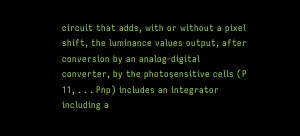circuit that adds, with or without a pixel shift, the luminance values output, after conversion by an analog-digital converter, by the photosensitive cells (P 11, . . . Pnp) includes an integrator including a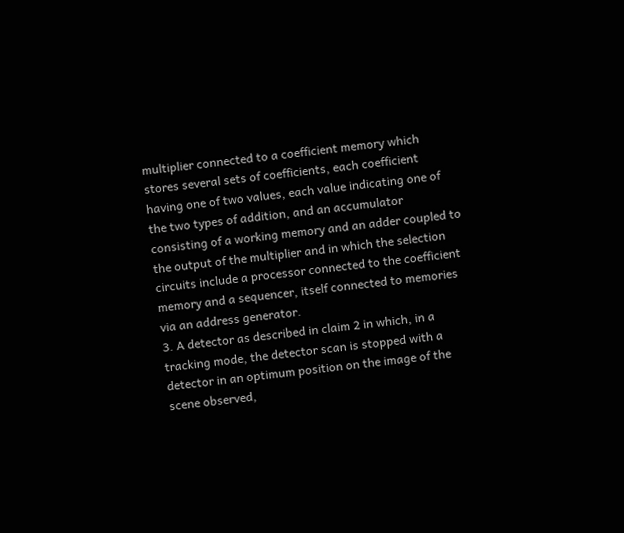multiplier connected to a coefficient memory which stores several sets of coefficients, each coefficient having one of two values, each value indicating one of the two types of addition, and an accumulator consisting of a working memory and an adder coupled to the output of the multiplier and in which the selection circuits include a processor connected to the coefficient memory and a sequencer, itself connected to memories via an address generator.
3. A detector as described in claim 2 in which, in a tracking mode, the detector scan is stopped with a detector in an optimum position on the image of the scene observed,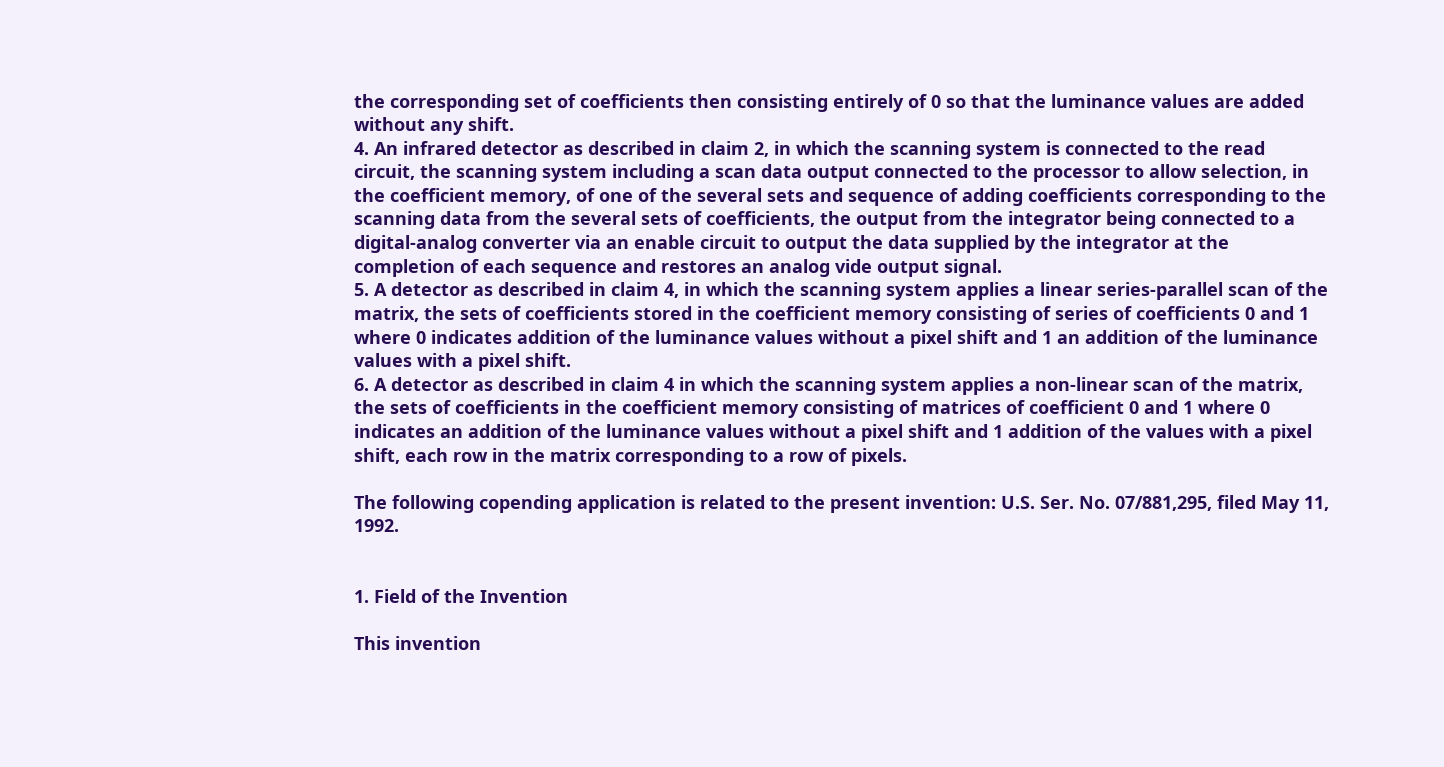the corresponding set of coefficients then consisting entirely of 0 so that the luminance values are added without any shift.
4. An infrared detector as described in claim 2, in which the scanning system is connected to the read circuit, the scanning system including a scan data output connected to the processor to allow selection, in the coefficient memory, of one of the several sets and sequence of adding coefficients corresponding to the scanning data from the several sets of coefficients, the output from the integrator being connected to a digital-analog converter via an enable circuit to output the data supplied by the integrator at the completion of each sequence and restores an analog vide output signal.
5. A detector as described in claim 4, in which the scanning system applies a linear series-parallel scan of the matrix, the sets of coefficients stored in the coefficient memory consisting of series of coefficients 0 and 1 where 0 indicates addition of the luminance values without a pixel shift and 1 an addition of the luminance values with a pixel shift.
6. A detector as described in claim 4 in which the scanning system applies a non-linear scan of the matrix, the sets of coefficients in the coefficient memory consisting of matrices of coefficient 0 and 1 where 0 indicates an addition of the luminance values without a pixel shift and 1 addition of the values with a pixel shift, each row in the matrix corresponding to a row of pixels.

The following copending application is related to the present invention: U.S. Ser. No. 07/881,295, filed May 11, 1992.


1. Field of the Invention

This invention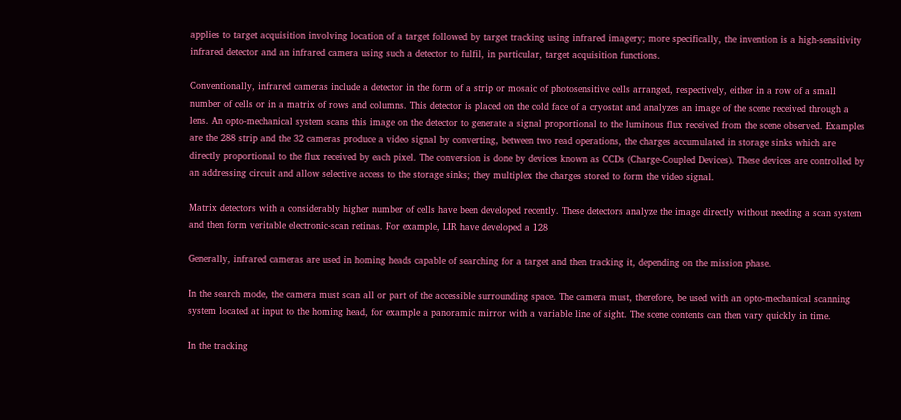applies to target acquisition involving location of a target followed by target tracking using infrared imagery; more specifically, the invention is a high-sensitivity infrared detector and an infrared camera using such a detector to fulfil, in particular, target acquisition functions.

Conventionally, infrared cameras include a detector in the form of a strip or mosaic of photosensitive cells arranged, respectively, either in a row of a small number of cells or in a matrix of rows and columns. This detector is placed on the cold face of a cryostat and analyzes an image of the scene received through a lens. An opto-mechanical system scans this image on the detector to generate a signal proportional to the luminous flux received from the scene observed. Examples are the 288 strip and the 32 cameras produce a video signal by converting, between two read operations, the charges accumulated in storage sinks which are directly proportional to the flux received by each pixel. The conversion is done by devices known as CCDs (Charge-Coupled Devices). These devices are controlled by an addressing circuit and allow selective access to the storage sinks; they multiplex the charges stored to form the video signal.

Matrix detectors with a considerably higher number of cells have been developed recently. These detectors analyze the image directly without needing a scan system and then form veritable electronic-scan retinas. For example, LIR have developed a 128

Generally, infrared cameras are used in homing heads capable of searching for a target and then tracking it, depending on the mission phase.

In the search mode, the camera must scan all or part of the accessible surrounding space. The camera must, therefore, be used with an opto-mechanical scanning system located at input to the homing head, for example a panoramic mirror with a variable line of sight. The scene contents can then vary quickly in time.

In the tracking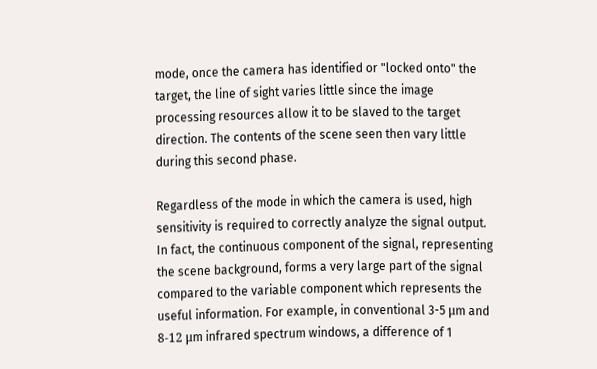mode, once the camera has identified or "locked onto" the target, the line of sight varies little since the image processing resources allow it to be slaved to the target direction. The contents of the scene seen then vary little during this second phase.

Regardless of the mode in which the camera is used, high sensitivity is required to correctly analyze the signal output. In fact, the continuous component of the signal, representing the scene background, forms a very large part of the signal compared to the variable component which represents the useful information. For example, in conventional 3-5 μm and 8-12 μm infrared spectrum windows, a difference of 1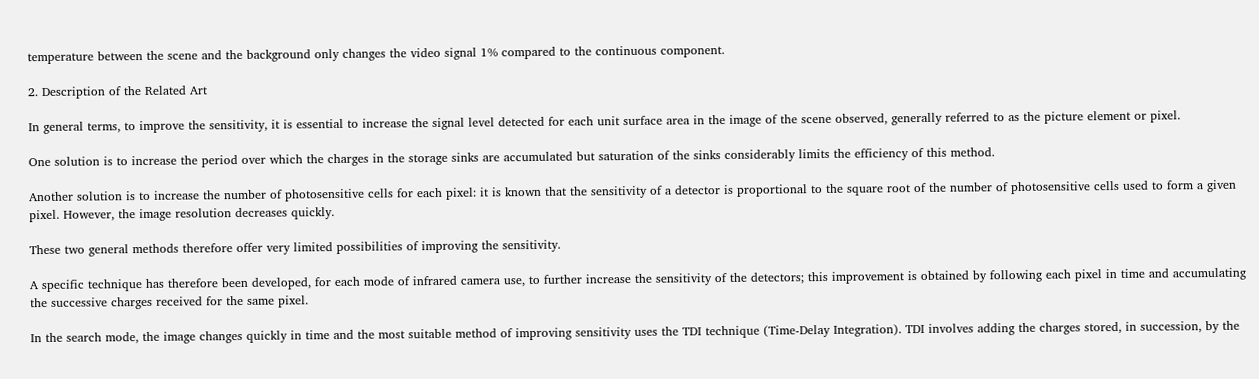temperature between the scene and the background only changes the video signal 1% compared to the continuous component.

2. Description of the Related Art

In general terms, to improve the sensitivity, it is essential to increase the signal level detected for each unit surface area in the image of the scene observed, generally referred to as the picture element or pixel.

One solution is to increase the period over which the charges in the storage sinks are accumulated but saturation of the sinks considerably limits the efficiency of this method.

Another solution is to increase the number of photosensitive cells for each pixel: it is known that the sensitivity of a detector is proportional to the square root of the number of photosensitive cells used to form a given pixel. However, the image resolution decreases quickly.

These two general methods therefore offer very limited possibilities of improving the sensitivity.

A specific technique has therefore been developed, for each mode of infrared camera use, to further increase the sensitivity of the detectors; this improvement is obtained by following each pixel in time and accumulating the successive charges received for the same pixel.

In the search mode, the image changes quickly in time and the most suitable method of improving sensitivity uses the TDI technique (Time-Delay Integration). TDI involves adding the charges stored, in succession, by the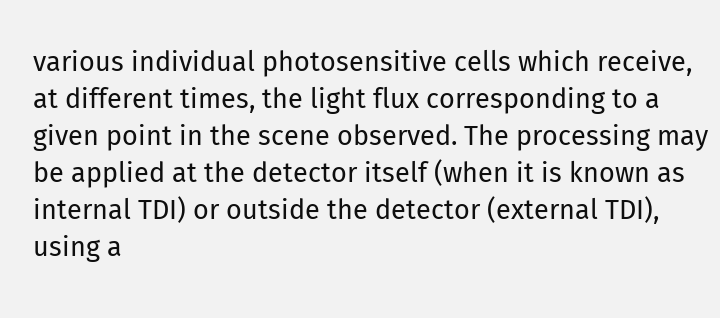various individual photosensitive cells which receive, at different times, the light flux corresponding to a given point in the scene observed. The processing may be applied at the detector itself (when it is known as internal TDI) or outside the detector (external TDI), using a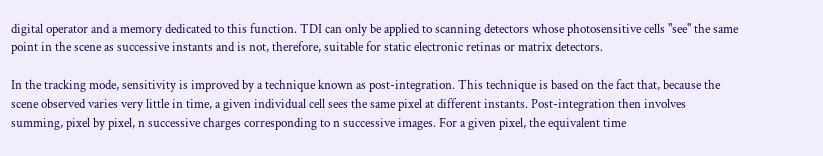digital operator and a memory dedicated to this function. TDI can only be applied to scanning detectors whose photosensitive cells "see" the same point in the scene as successive instants and is not, therefore, suitable for static electronic retinas or matrix detectors.

In the tracking mode, sensitivity is improved by a technique known as post-integration. This technique is based on the fact that, because the scene observed varies very little in time, a given individual cell sees the same pixel at different instants. Post-integration then involves summing, pixel by pixel, n successive charges corresponding to n successive images. For a given pixel, the equivalent time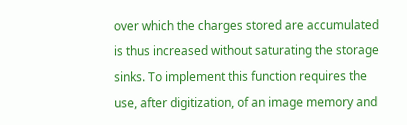over which the charges stored are accumulated is thus increased without saturating the storage sinks. To implement this function requires the use, after digitization, of an image memory and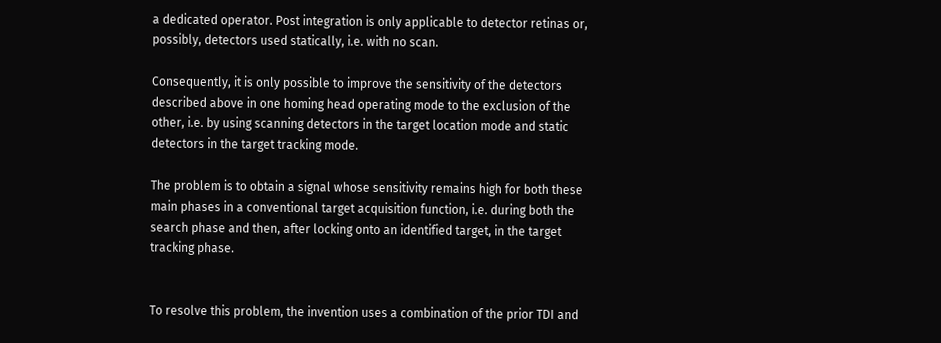a dedicated operator. Post integration is only applicable to detector retinas or, possibly, detectors used statically, i.e. with no scan.

Consequently, it is only possible to improve the sensitivity of the detectors described above in one homing head operating mode to the exclusion of the other, i.e. by using scanning detectors in the target location mode and static detectors in the target tracking mode.

The problem is to obtain a signal whose sensitivity remains high for both these main phases in a conventional target acquisition function, i.e. during both the search phase and then, after locking onto an identified target, in the target tracking phase.


To resolve this problem, the invention uses a combination of the prior TDI and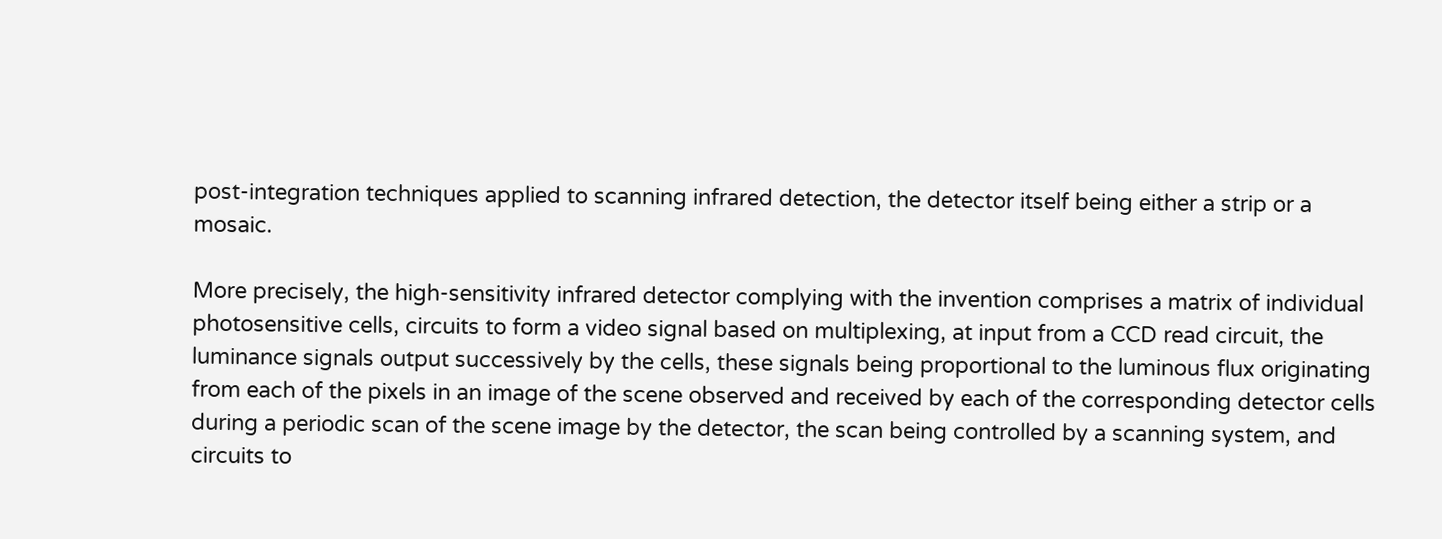post-integration techniques applied to scanning infrared detection, the detector itself being either a strip or a mosaic.

More precisely, the high-sensitivity infrared detector complying with the invention comprises a matrix of individual photosensitive cells, circuits to form a video signal based on multiplexing, at input from a CCD read circuit, the luminance signals output successively by the cells, these signals being proportional to the luminous flux originating from each of the pixels in an image of the scene observed and received by each of the corresponding detector cells during a periodic scan of the scene image by the detector, the scan being controlled by a scanning system, and circuits to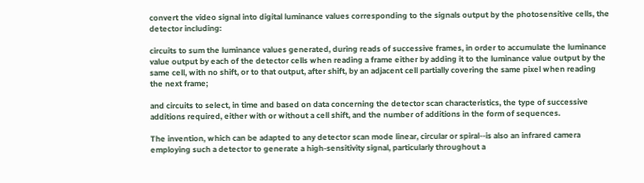convert the video signal into digital luminance values corresponding to the signals output by the photosensitive cells, the detector including:

circuits to sum the luminance values generated, during reads of successive frames, in order to accumulate the luminance value output by each of the detector cells when reading a frame either by adding it to the luminance value output by the same cell, with no shift, or to that output, after shift, by an adjacent cell partially covering the same pixel when reading the next frame;

and circuits to select, in time and based on data concerning the detector scan characteristics, the type of successive additions required, either with or without a cell shift, and the number of additions in the form of sequences.

The invention, which can be adapted to any detector scan mode linear, circular or spiral--is also an infrared camera employing such a detector to generate a high-sensitivity signal, particularly throughout a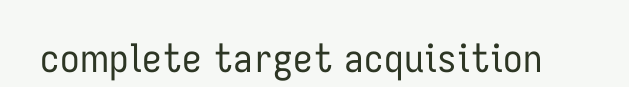complete target acquisition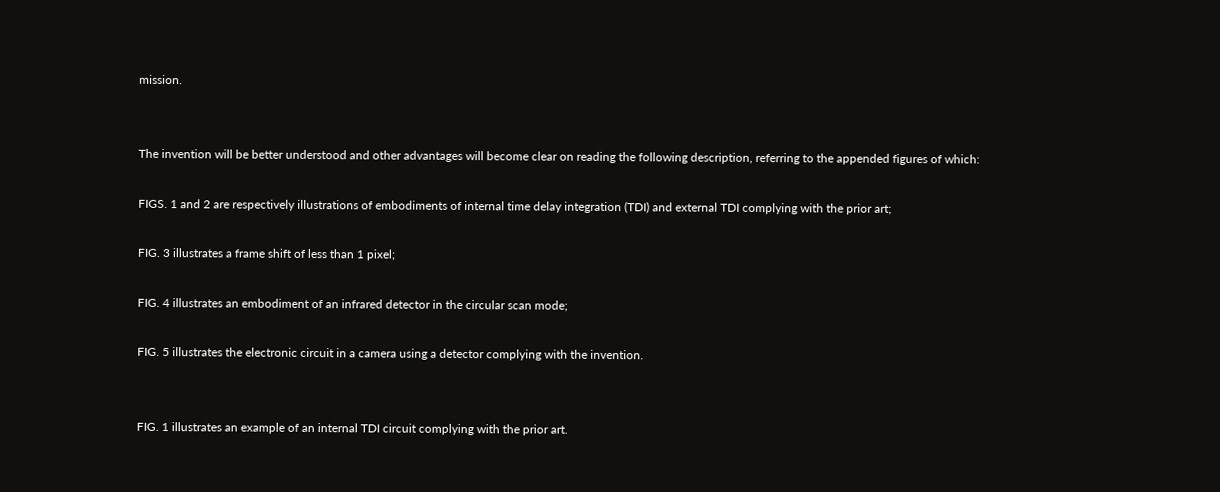mission.


The invention will be better understood and other advantages will become clear on reading the following description, referring to the appended figures of which:

FIGS. 1 and 2 are respectively illustrations of embodiments of internal time delay integration (TDI) and external TDI complying with the prior art;

FIG. 3 illustrates a frame shift of less than 1 pixel;

FIG. 4 illustrates an embodiment of an infrared detector in the circular scan mode;

FIG. 5 illustrates the electronic circuit in a camera using a detector complying with the invention.


FIG. 1 illustrates an example of an internal TDI circuit complying with the prior art.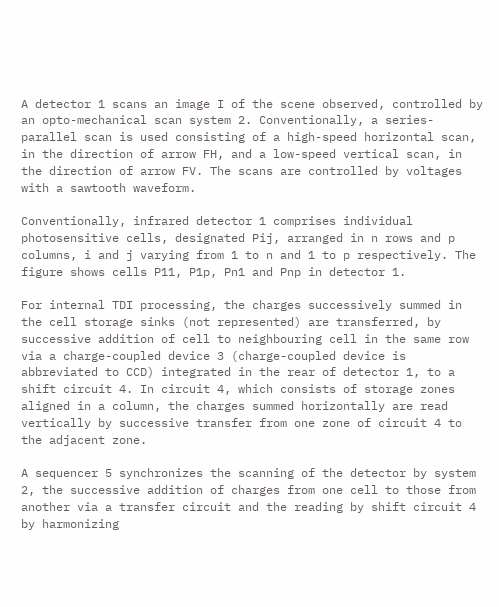A detector 1 scans an image I of the scene observed, controlled by an opto-mechanical scan system 2. Conventionally, a series-parallel scan is used consisting of a high-speed horizontal scan, in the direction of arrow FH, and a low-speed vertical scan, in the direction of arrow FV. The scans are controlled by voltages with a sawtooth waveform.

Conventionally, infrared detector 1 comprises individual photosensitive cells, designated Pij, arranged in n rows and p columns, i and j varying from 1 to n and 1 to p respectively. The figure shows cells P11, P1p, Pn1 and Pnp in detector 1.

For internal TDI processing, the charges successively summed in the cell storage sinks (not represented) are transferred, by successive addition of cell to neighbouring cell in the same row via a charge-coupled device 3 (charge-coupled device is abbreviated to CCD) integrated in the rear of detector 1, to a shift circuit 4. In circuit 4, which consists of storage zones aligned in a column, the charges summed horizontally are read vertically by successive transfer from one zone of circuit 4 to the adjacent zone.

A sequencer 5 synchronizes the scanning of the detector by system 2, the successive addition of charges from one cell to those from another via a transfer circuit and the reading by shift circuit 4 by harmonizing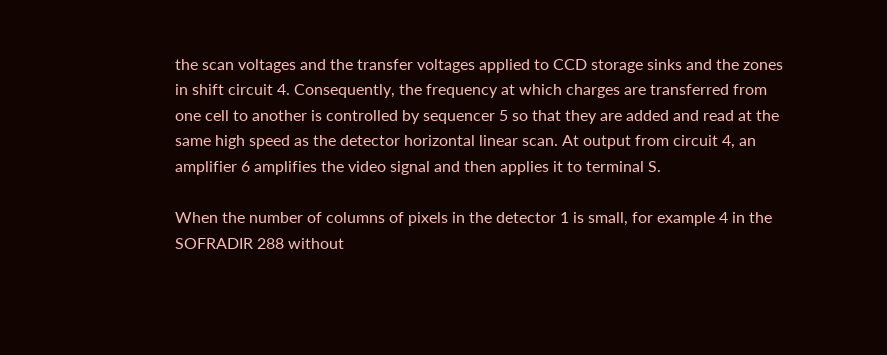the scan voltages and the transfer voltages applied to CCD storage sinks and the zones in shift circuit 4. Consequently, the frequency at which charges are transferred from one cell to another is controlled by sequencer 5 so that they are added and read at the same high speed as the detector horizontal linear scan. At output from circuit 4, an amplifier 6 amplifies the video signal and then applies it to terminal S.

When the number of columns of pixels in the detector 1 is small, for example 4 in the SOFRADIR 288 without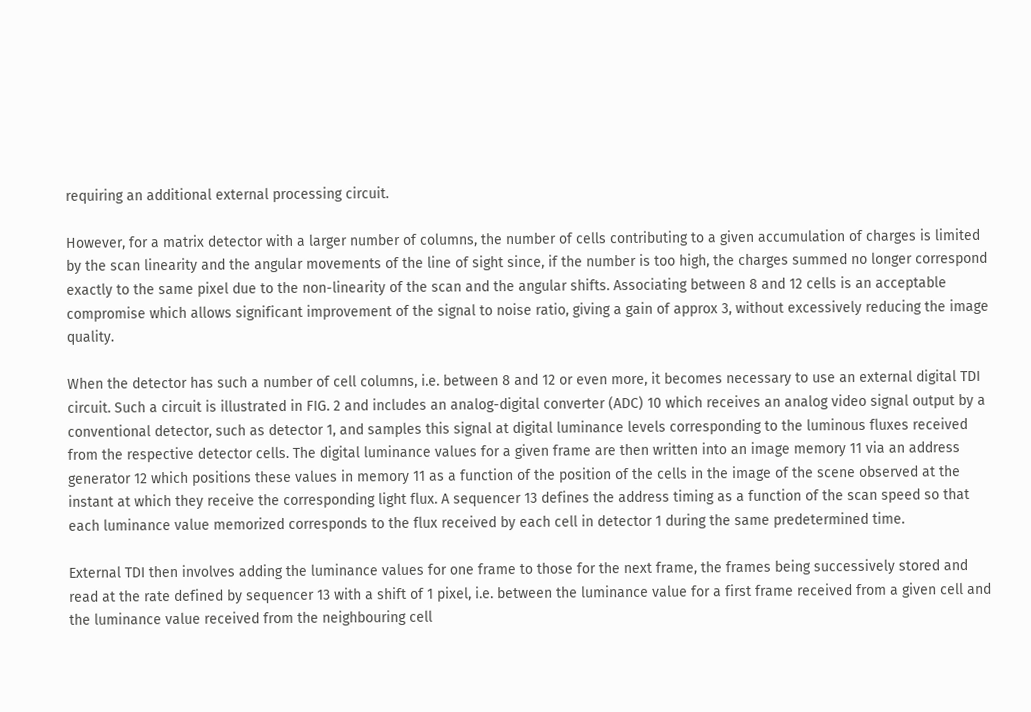requiring an additional external processing circuit.

However, for a matrix detector with a larger number of columns, the number of cells contributing to a given accumulation of charges is limited by the scan linearity and the angular movements of the line of sight since, if the number is too high, the charges summed no longer correspond exactly to the same pixel due to the non-linearity of the scan and the angular shifts. Associating between 8 and 12 cells is an acceptable compromise which allows significant improvement of the signal to noise ratio, giving a gain of approx 3, without excessively reducing the image quality.

When the detector has such a number of cell columns, i.e. between 8 and 12 or even more, it becomes necessary to use an external digital TDI circuit. Such a circuit is illustrated in FIG. 2 and includes an analog-digital converter (ADC) 10 which receives an analog video signal output by a conventional detector, such as detector 1, and samples this signal at digital luminance levels corresponding to the luminous fluxes received from the respective detector cells. The digital luminance values for a given frame are then written into an image memory 11 via an address generator 12 which positions these values in memory 11 as a function of the position of the cells in the image of the scene observed at the instant at which they receive the corresponding light flux. A sequencer 13 defines the address timing as a function of the scan speed so that each luminance value memorized corresponds to the flux received by each cell in detector 1 during the same predetermined time.

External TDI then involves adding the luminance values for one frame to those for the next frame, the frames being successively stored and read at the rate defined by sequencer 13 with a shift of 1 pixel, i.e. between the luminance value for a first frame received from a given cell and the luminance value received from the neighbouring cell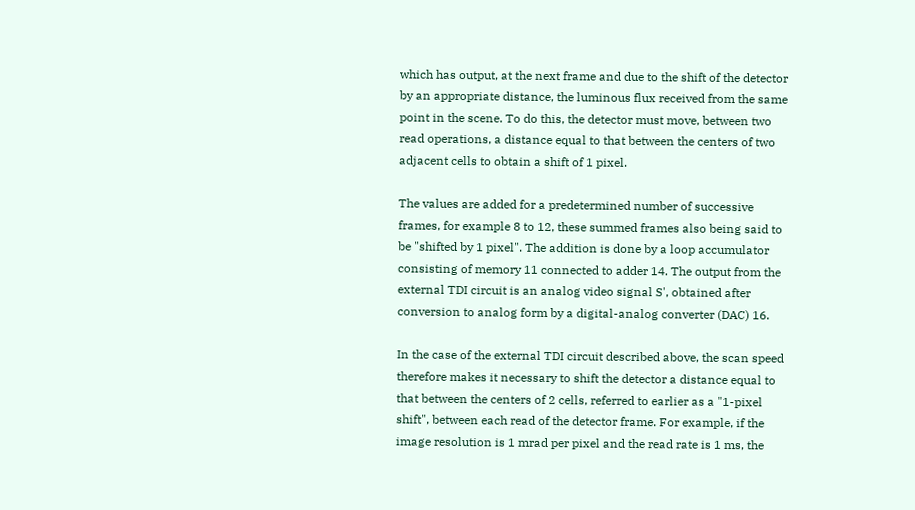which has output, at the next frame and due to the shift of the detector by an appropriate distance, the luminous flux received from the same point in the scene. To do this, the detector must move, between two read operations, a distance equal to that between the centers of two adjacent cells to obtain a shift of 1 pixel.

The values are added for a predetermined number of successive frames, for example 8 to 12, these summed frames also being said to be "shifted by 1 pixel". The addition is done by a loop accumulator consisting of memory 11 connected to adder 14. The output from the external TDI circuit is an analog video signal S', obtained after conversion to analog form by a digital-analog converter (DAC) 16.

In the case of the external TDI circuit described above, the scan speed therefore makes it necessary to shift the detector a distance equal to that between the centers of 2 cells, referred to earlier as a "1-pixel shift", between each read of the detector frame. For example, if the image resolution is 1 mrad per pixel and the read rate is 1 ms, the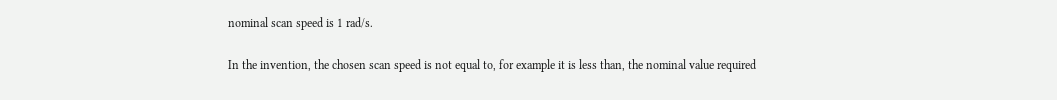nominal scan speed is 1 rad/s.

In the invention, the chosen scan speed is not equal to, for example it is less than, the nominal value required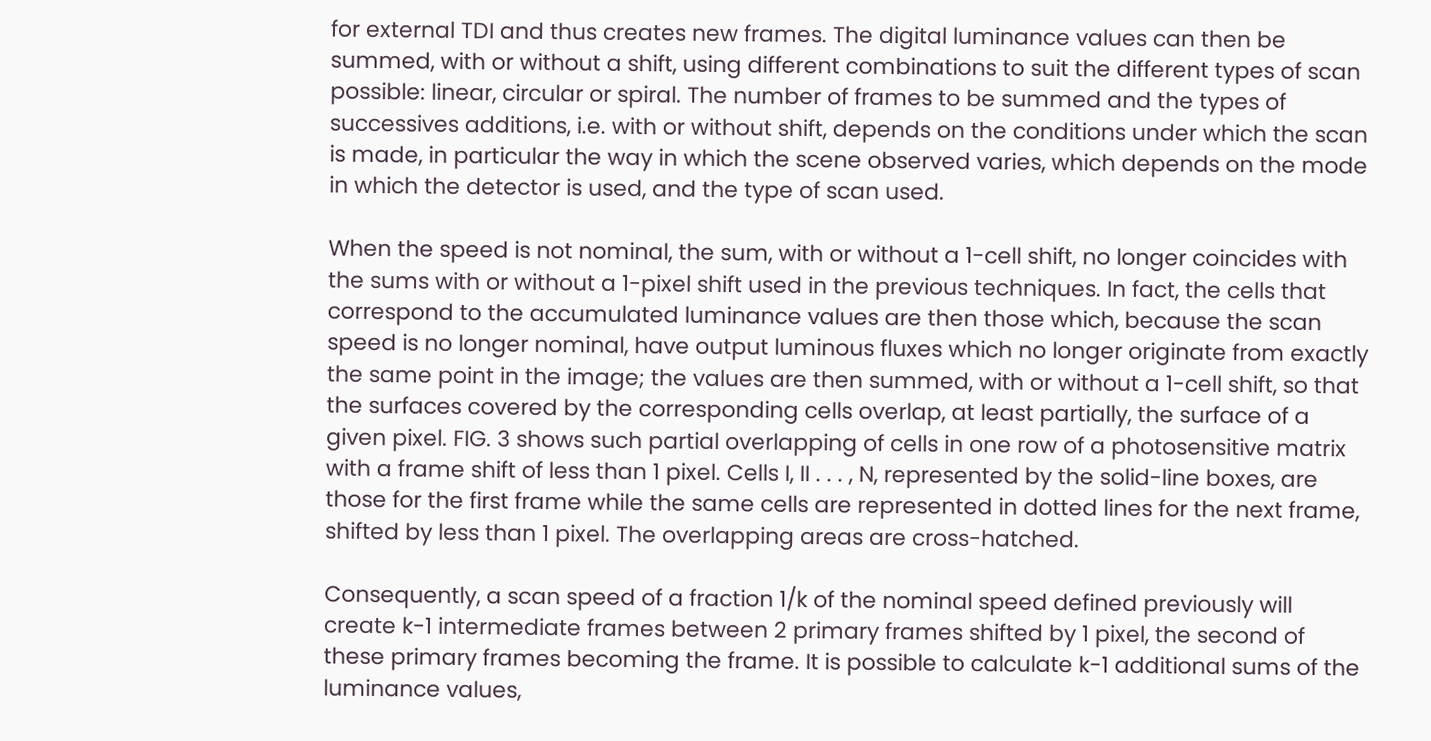for external TDI and thus creates new frames. The digital luminance values can then be summed, with or without a shift, using different combinations to suit the different types of scan possible: linear, circular or spiral. The number of frames to be summed and the types of successives additions, i.e. with or without shift, depends on the conditions under which the scan is made, in particular the way in which the scene observed varies, which depends on the mode in which the detector is used, and the type of scan used.

When the speed is not nominal, the sum, with or without a 1-cell shift, no longer coincides with the sums with or without a 1-pixel shift used in the previous techniques. In fact, the cells that correspond to the accumulated luminance values are then those which, because the scan speed is no longer nominal, have output luminous fluxes which no longer originate from exactly the same point in the image; the values are then summed, with or without a 1-cell shift, so that the surfaces covered by the corresponding cells overlap, at least partially, the surface of a given pixel. FIG. 3 shows such partial overlapping of cells in one row of a photosensitive matrix with a frame shift of less than 1 pixel. Cells I, II . . . , N, represented by the solid-line boxes, are those for the first frame while the same cells are represented in dotted lines for the next frame, shifted by less than 1 pixel. The overlapping areas are cross-hatched.

Consequently, a scan speed of a fraction 1/k of the nominal speed defined previously will create k-1 intermediate frames between 2 primary frames shifted by 1 pixel, the second of these primary frames becoming the frame. It is possible to calculate k-1 additional sums of the luminance values,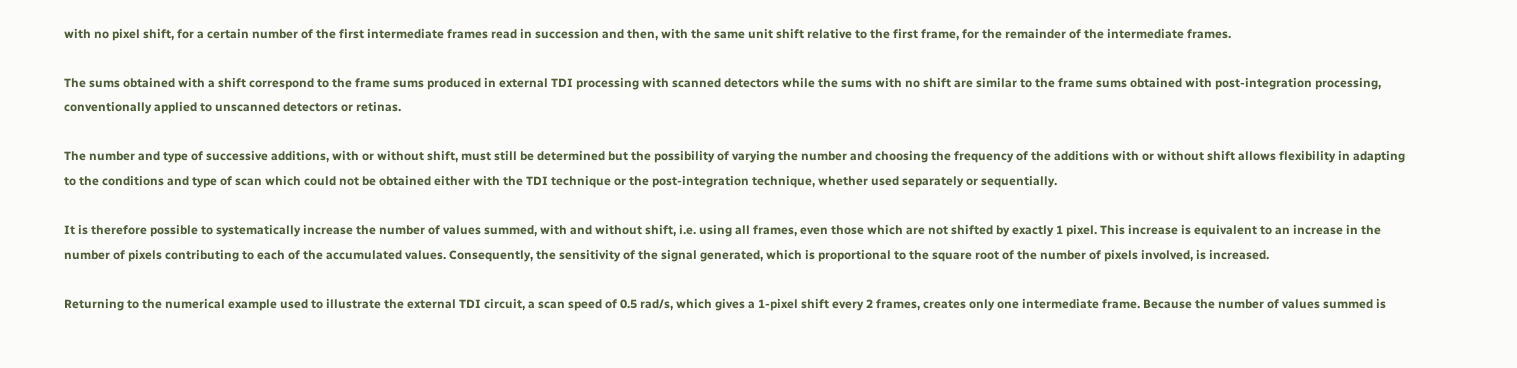with no pixel shift, for a certain number of the first intermediate frames read in succession and then, with the same unit shift relative to the first frame, for the remainder of the intermediate frames.

The sums obtained with a shift correspond to the frame sums produced in external TDI processing with scanned detectors while the sums with no shift are similar to the frame sums obtained with post-integration processing, conventionally applied to unscanned detectors or retinas.

The number and type of successive additions, with or without shift, must still be determined but the possibility of varying the number and choosing the frequency of the additions with or without shift allows flexibility in adapting to the conditions and type of scan which could not be obtained either with the TDI technique or the post-integration technique, whether used separately or sequentially.

It is therefore possible to systematically increase the number of values summed, with and without shift, i.e. using all frames, even those which are not shifted by exactly 1 pixel. This increase is equivalent to an increase in the number of pixels contributing to each of the accumulated values. Consequently, the sensitivity of the signal generated, which is proportional to the square root of the number of pixels involved, is increased.

Returning to the numerical example used to illustrate the external TDI circuit, a scan speed of 0.5 rad/s, which gives a 1-pixel shift every 2 frames, creates only one intermediate frame. Because the number of values summed is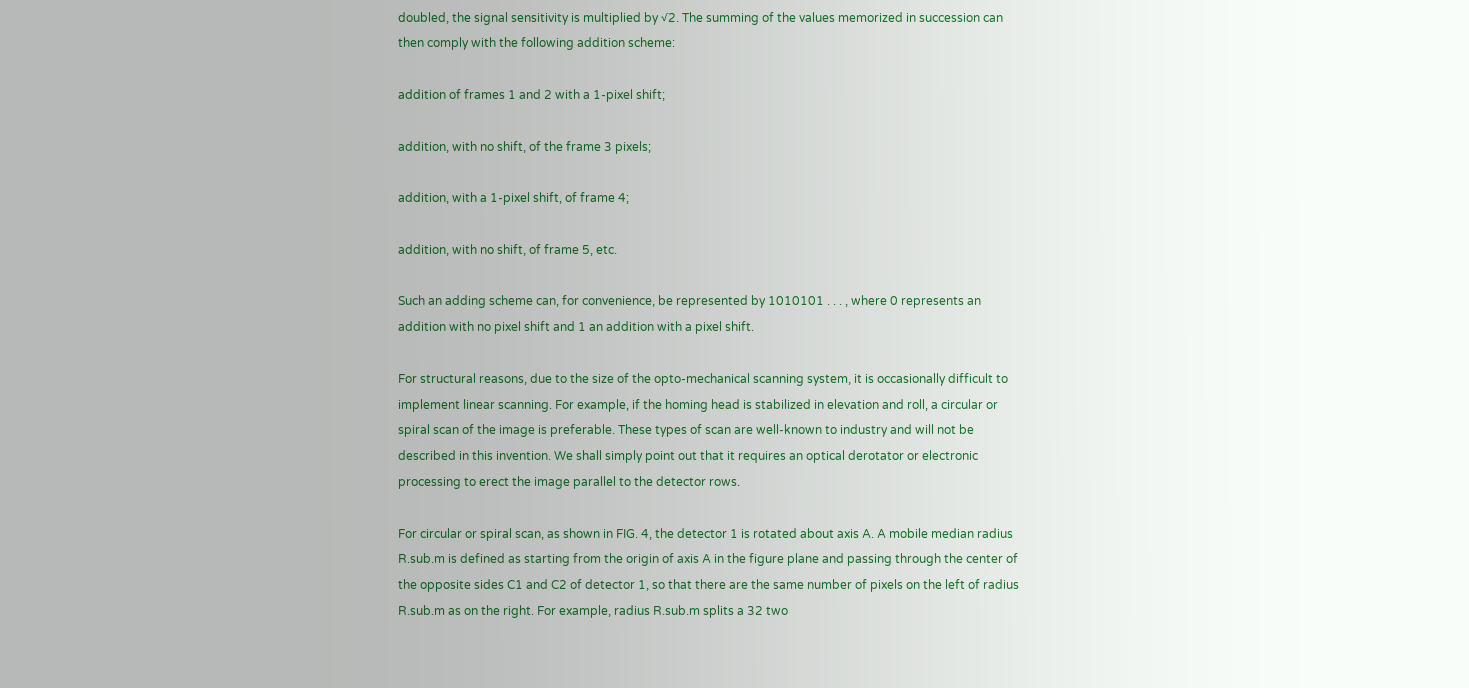doubled, the signal sensitivity is multiplied by √2. The summing of the values memorized in succession can then comply with the following addition scheme:

addition of frames 1 and 2 with a 1-pixel shift;

addition, with no shift, of the frame 3 pixels;

addition, with a 1-pixel shift, of frame 4;

addition, with no shift, of frame 5, etc.

Such an adding scheme can, for convenience, be represented by 1010101 . . . , where 0 represents an addition with no pixel shift and 1 an addition with a pixel shift.

For structural reasons, due to the size of the opto-mechanical scanning system, it is occasionally difficult to implement linear scanning. For example, if the homing head is stabilized in elevation and roll, a circular or spiral scan of the image is preferable. These types of scan are well-known to industry and will not be described in this invention. We shall simply point out that it requires an optical derotator or electronic processing to erect the image parallel to the detector rows.

For circular or spiral scan, as shown in FIG. 4, the detector 1 is rotated about axis A. A mobile median radius R.sub.m is defined as starting from the origin of axis A in the figure plane and passing through the center of the opposite sides C1 and C2 of detector 1, so that there are the same number of pixels on the left of radius R.sub.m as on the right. For example, radius R.sub.m splits a 32 two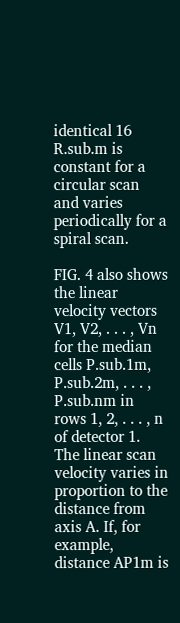identical 16 R.sub.m is constant for a circular scan and varies periodically for a spiral scan.

FIG. 4 also shows the linear velocity vectors V1, V2, . . . , Vn for the median cells P.sub.1m, P.sub.2m, . . . , P.sub.nm in rows 1, 2, . . . , n of detector 1. The linear scan velocity varies in proportion to the distance from axis A. If, for example, distance AP1m is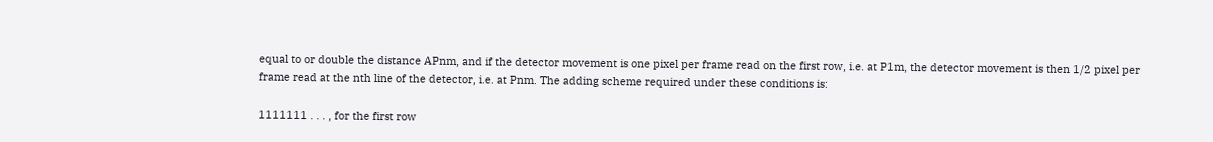equal to or double the distance APnm, and if the detector movement is one pixel per frame read on the first row, i.e. at P1m, the detector movement is then 1/2 pixel per frame read at the nth line of the detector, i.e. at Pnm. The adding scheme required under these conditions is:

1111111 . . . , for the first row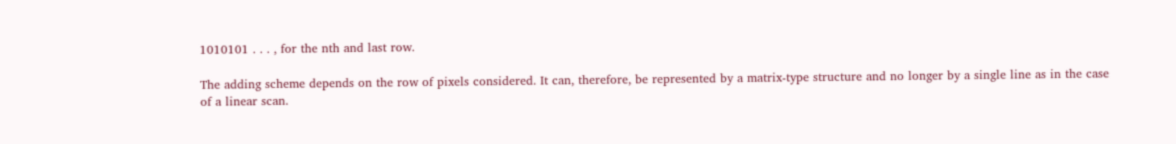1010101 . . . , for the nth and last row.

The adding scheme depends on the row of pixels considered. It can, therefore, be represented by a matrix-type structure and no longer by a single line as in the case of a linear scan.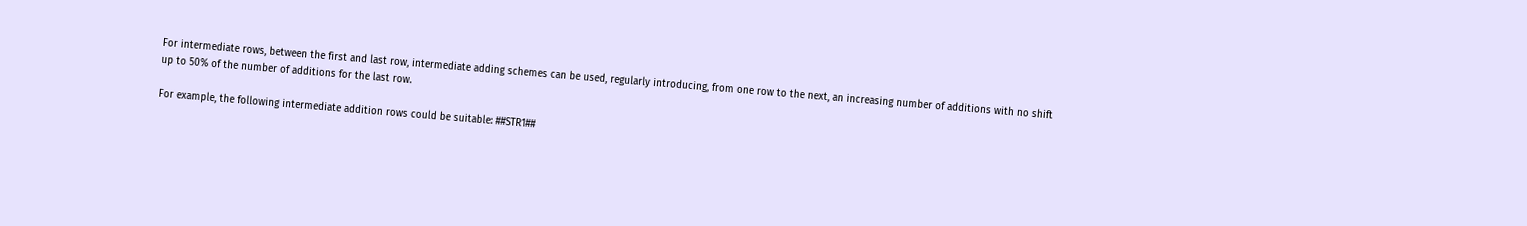For intermediate rows, between the first and last row, intermediate adding schemes can be used, regularly introducing, from one row to the next, an increasing number of additions with no shift up to 50% of the number of additions for the last row.

For example, the following intermediate addition rows could be suitable: ##STR1##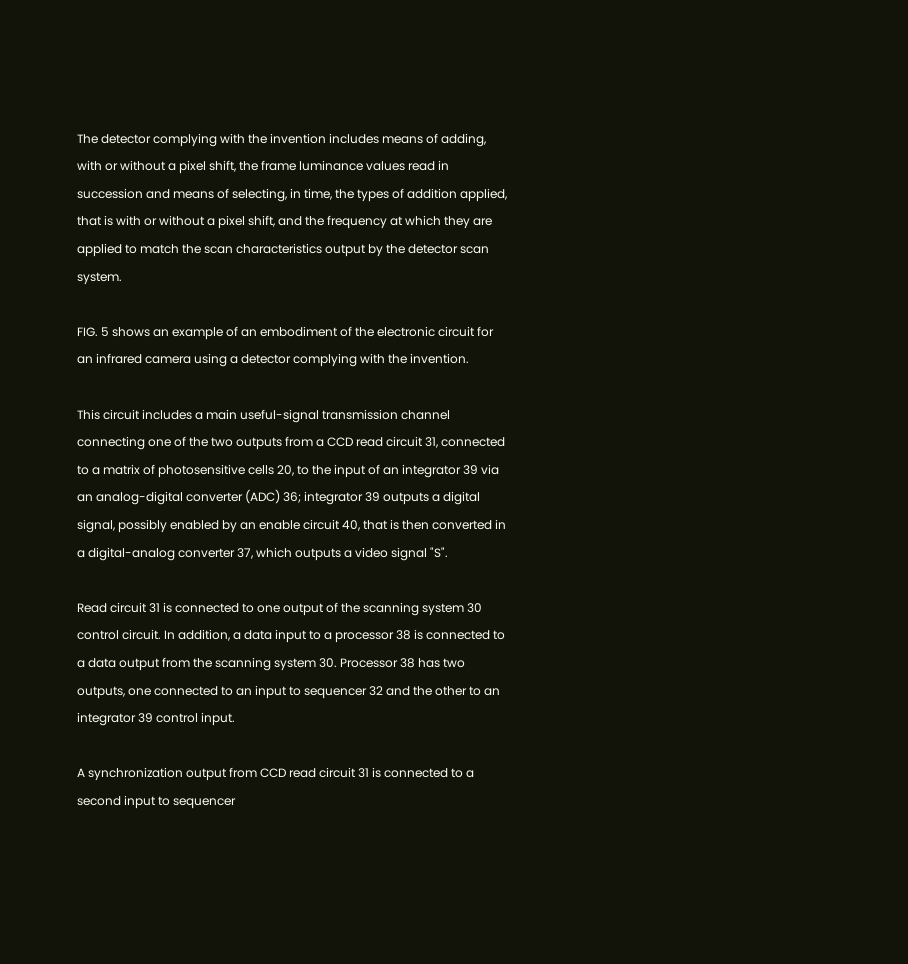The detector complying with the invention includes means of adding, with or without a pixel shift, the frame luminance values read in succession and means of selecting, in time, the types of addition applied, that is with or without a pixel shift, and the frequency at which they are applied to match the scan characteristics output by the detector scan system.

FIG. 5 shows an example of an embodiment of the electronic circuit for an infrared camera using a detector complying with the invention.

This circuit includes a main useful-signal transmission channel connecting one of the two outputs from a CCD read circuit 31, connected to a matrix of photosensitive cells 20, to the input of an integrator 39 via an analog-digital converter (ADC) 36; integrator 39 outputs a digital signal, possibly enabled by an enable circuit 40, that is then converted in a digital-analog converter 37, which outputs a video signal "S".

Read circuit 31 is connected to one output of the scanning system 30 control circuit. In addition, a data input to a processor 38 is connected to a data output from the scanning system 30. Processor 38 has two outputs, one connected to an input to sequencer 32 and the other to an integrator 39 control input.

A synchronization output from CCD read circuit 31 is connected to a second input to sequencer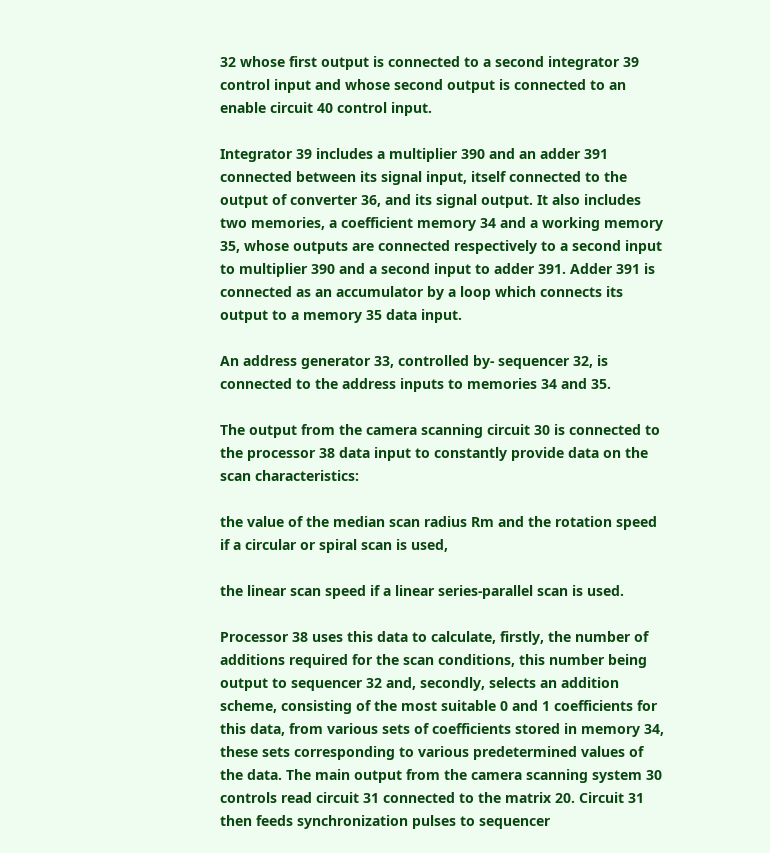32 whose first output is connected to a second integrator 39 control input and whose second output is connected to an enable circuit 40 control input.

Integrator 39 includes a multiplier 390 and an adder 391 connected between its signal input, itself connected to the output of converter 36, and its signal output. It also includes two memories, a coefficient memory 34 and a working memory 35, whose outputs are connected respectively to a second input to multiplier 390 and a second input to adder 391. Adder 391 is connected as an accumulator by a loop which connects its output to a memory 35 data input.

An address generator 33, controlled by- sequencer 32, is connected to the address inputs to memories 34 and 35.

The output from the camera scanning circuit 30 is connected to the processor 38 data input to constantly provide data on the scan characteristics:

the value of the median scan radius Rm and the rotation speed if a circular or spiral scan is used,

the linear scan speed if a linear series-parallel scan is used.

Processor 38 uses this data to calculate, firstly, the number of additions required for the scan conditions, this number being output to sequencer 32 and, secondly, selects an addition scheme, consisting of the most suitable 0 and 1 coefficients for this data, from various sets of coefficients stored in memory 34, these sets corresponding to various predetermined values of the data. The main output from the camera scanning system 30 controls read circuit 31 connected to the matrix 20. Circuit 31 then feeds synchronization pulses to sequencer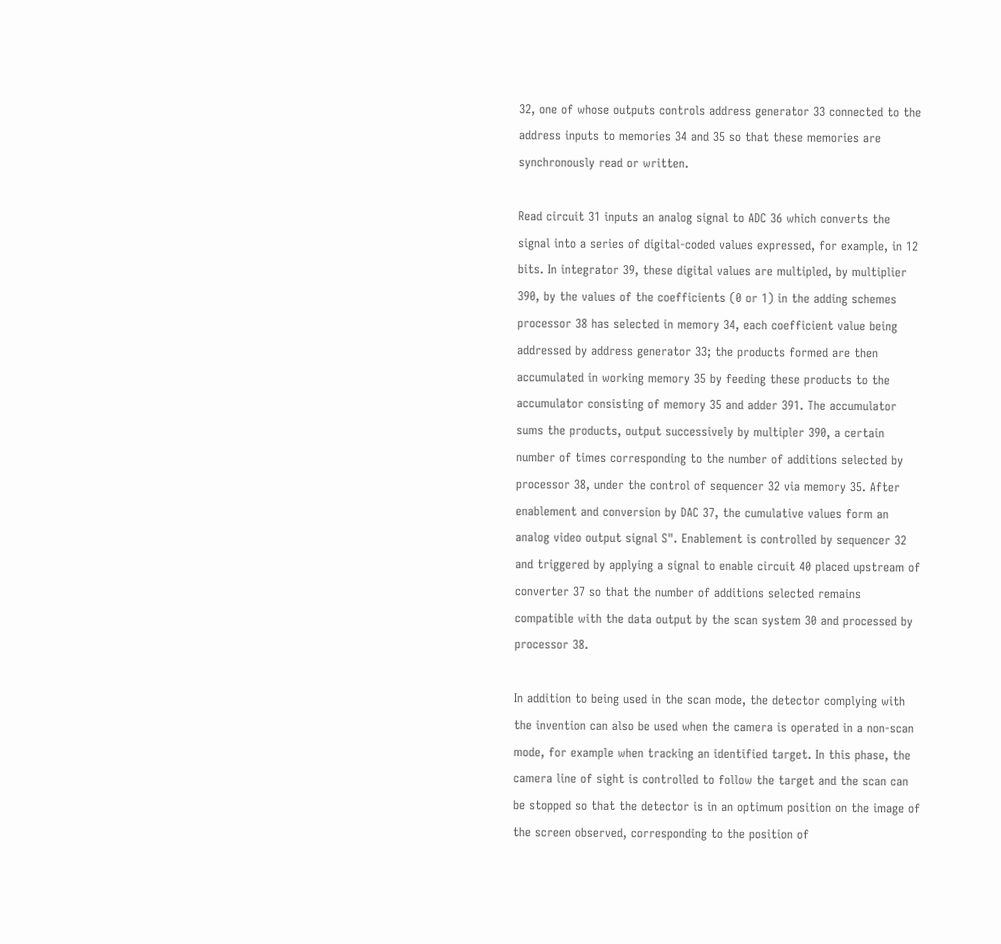32, one of whose outputs controls address generator 33 connected to the address inputs to memories 34 and 35 so that these memories are synchronously read or written.

Read circuit 31 inputs an analog signal to ADC 36 which converts the signal into a series of digital-coded values expressed, for example, in 12 bits. In integrator 39, these digital values are multipled, by multiplier 390, by the values of the coefficients (0 or 1) in the adding schemes processor 38 has selected in memory 34, each coefficient value being addressed by address generator 33; the products formed are then accumulated in working memory 35 by feeding these products to the accumulator consisting of memory 35 and adder 391. The accumulator sums the products, output successively by multipler 390, a certain number of times corresponding to the number of additions selected by processor 38, under the control of sequencer 32 via memory 35. After enablement and conversion by DAC 37, the cumulative values form an analog video output signal S". Enablement is controlled by sequencer 32 and triggered by applying a signal to enable circuit 40 placed upstream of converter 37 so that the number of additions selected remains compatible with the data output by the scan system 30 and processed by processor 38.

In addition to being used in the scan mode, the detector complying with the invention can also be used when the camera is operated in a non-scan mode, for example when tracking an identified target. In this phase, the camera line of sight is controlled to follow the target and the scan can be stopped so that the detector is in an optimum position on the image of the screen observed, corresponding to the position of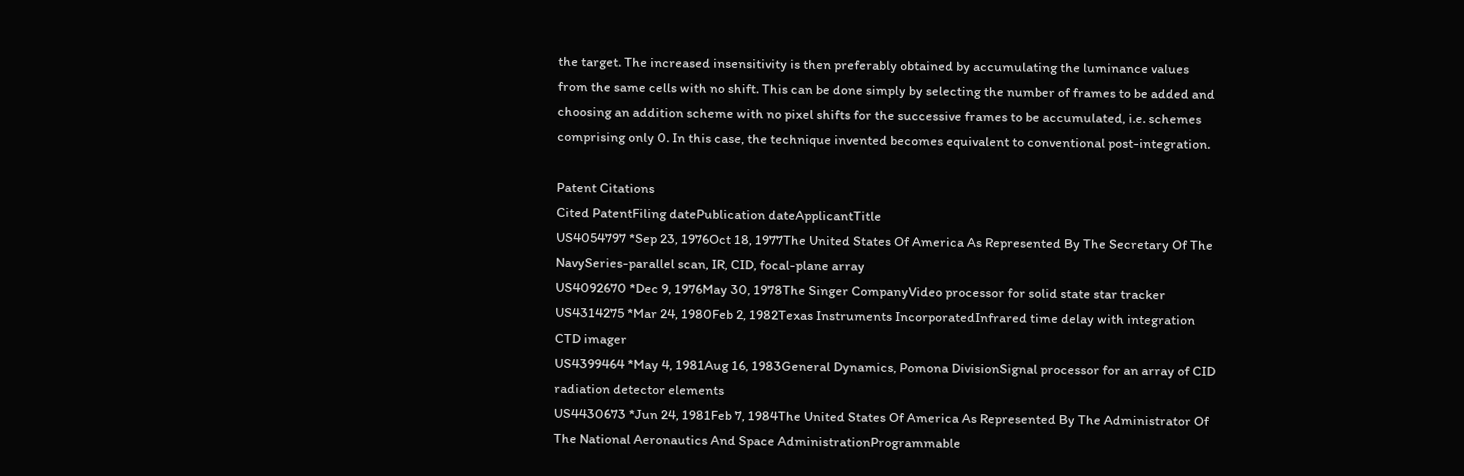the target. The increased insensitivity is then preferably obtained by accumulating the luminance values from the same cells with no shift. This can be done simply by selecting the number of frames to be added and choosing an addition scheme with no pixel shifts for the successive frames to be accumulated, i.e. schemes comprising only 0. In this case, the technique invented becomes equivalent to conventional post-integration.

Patent Citations
Cited PatentFiling datePublication dateApplicantTitle
US4054797 *Sep 23, 1976Oct 18, 1977The United States Of America As Represented By The Secretary Of The NavySeries-parallel scan, IR, CID, focal-plane array
US4092670 *Dec 9, 1976May 30, 1978The Singer CompanyVideo processor for solid state star tracker
US4314275 *Mar 24, 1980Feb 2, 1982Texas Instruments IncorporatedInfrared time delay with integration CTD imager
US4399464 *May 4, 1981Aug 16, 1983General Dynamics, Pomona DivisionSignal processor for an array of CID radiation detector elements
US4430673 *Jun 24, 1981Feb 7, 1984The United States Of America As Represented By The Administrator Of The National Aeronautics And Space AdministrationProgrammable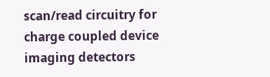scan/read circuitry for charge coupled device imaging detectors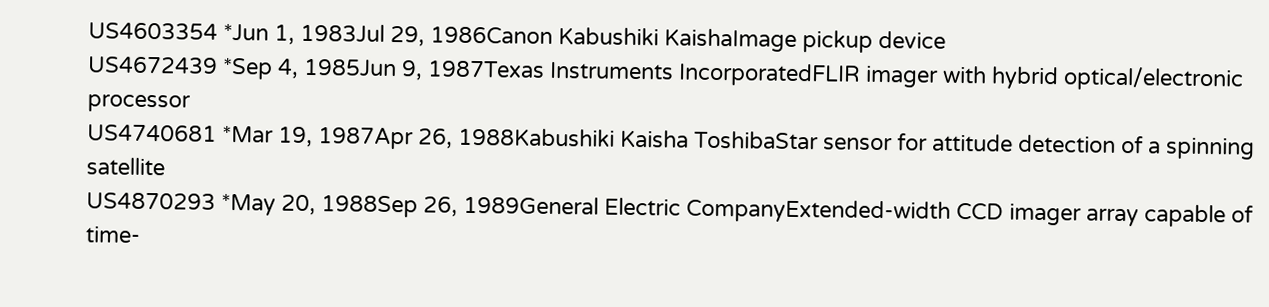US4603354 *Jun 1, 1983Jul 29, 1986Canon Kabushiki KaishaImage pickup device
US4672439 *Sep 4, 1985Jun 9, 1987Texas Instruments IncorporatedFLIR imager with hybrid optical/electronic processor
US4740681 *Mar 19, 1987Apr 26, 1988Kabushiki Kaisha ToshibaStar sensor for attitude detection of a spinning satellite
US4870293 *May 20, 1988Sep 26, 1989General Electric CompanyExtended-width CCD imager array capable of time-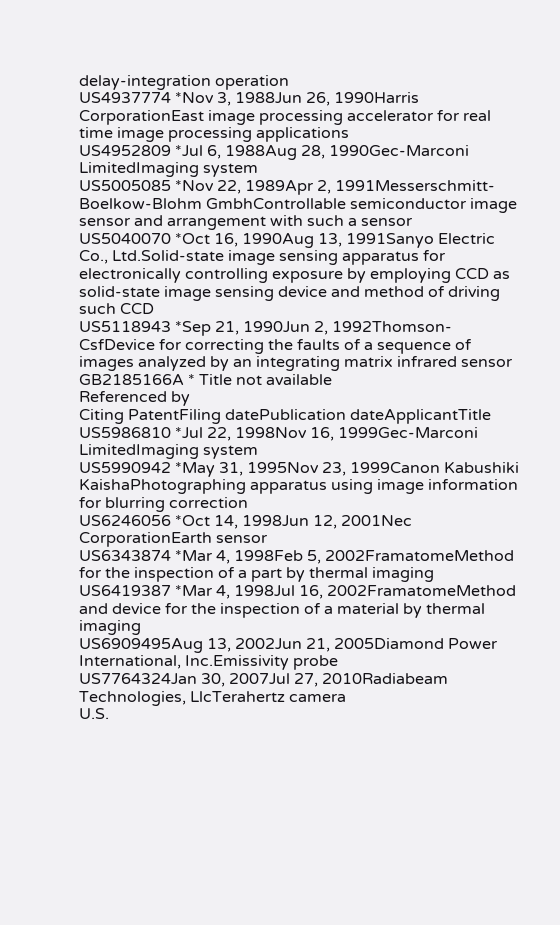delay-integration operation
US4937774 *Nov 3, 1988Jun 26, 1990Harris CorporationEast image processing accelerator for real time image processing applications
US4952809 *Jul 6, 1988Aug 28, 1990Gec-Marconi LimitedImaging system
US5005085 *Nov 22, 1989Apr 2, 1991Messerschmitt-Boelkow-Blohm GmbhControllable semiconductor image sensor and arrangement with such a sensor
US5040070 *Oct 16, 1990Aug 13, 1991Sanyo Electric Co., Ltd.Solid-state image sensing apparatus for electronically controlling exposure by employing CCD as solid-state image sensing device and method of driving such CCD
US5118943 *Sep 21, 1990Jun 2, 1992Thomson-CsfDevice for correcting the faults of a sequence of images analyzed by an integrating matrix infrared sensor
GB2185166A * Title not available
Referenced by
Citing PatentFiling datePublication dateApplicantTitle
US5986810 *Jul 22, 1998Nov 16, 1999Gec-Marconi LimitedImaging system
US5990942 *May 31, 1995Nov 23, 1999Canon Kabushiki KaishaPhotographing apparatus using image information for blurring correction
US6246056 *Oct 14, 1998Jun 12, 2001Nec CorporationEarth sensor
US6343874 *Mar 4, 1998Feb 5, 2002FramatomeMethod for the inspection of a part by thermal imaging
US6419387 *Mar 4, 1998Jul 16, 2002FramatomeMethod and device for the inspection of a material by thermal imaging
US6909495Aug 13, 2002Jun 21, 2005Diamond Power International, Inc.Emissivity probe
US7764324Jan 30, 2007Jul 27, 2010Radiabeam Technologies, LlcTerahertz camera
U.S.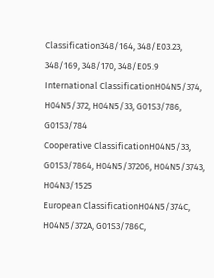Classification348/164, 348/E03.23, 348/169, 348/170, 348/E05.9
International ClassificationH04N5/374, H04N5/372, H04N5/33, G01S3/786, G01S3/784
Cooperative ClassificationH04N5/33, G01S3/7864, H04N5/37206, H04N5/3743, H04N3/1525
European ClassificationH04N5/374C, H04N5/372A, G01S3/786C,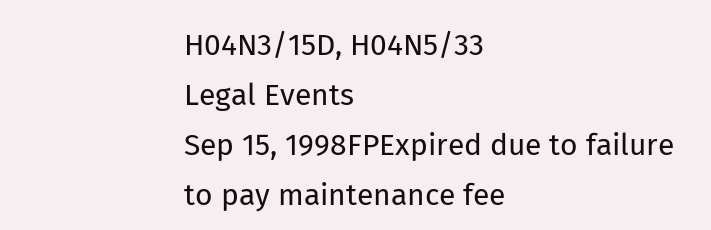H04N3/15D, H04N5/33
Legal Events
Sep 15, 1998FPExpired due to failure to pay maintenance fee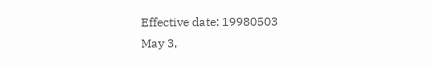Effective date: 19980503
May 3,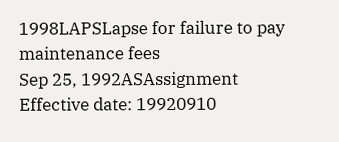1998LAPSLapse for failure to pay maintenance fees
Sep 25, 1992ASAssignment
Effective date: 19920910